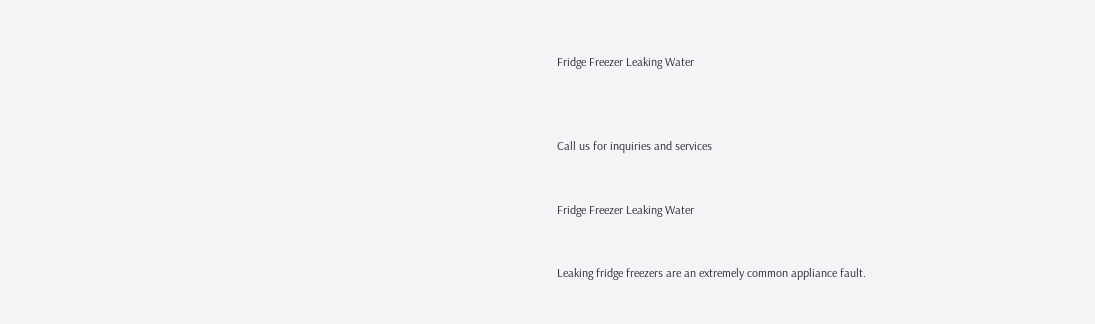Fridge Freezer Leaking Water



Call us for inquiries and services


Fridge Freezer Leaking Water


Leaking fridge freezers are an extremely common appliance fault.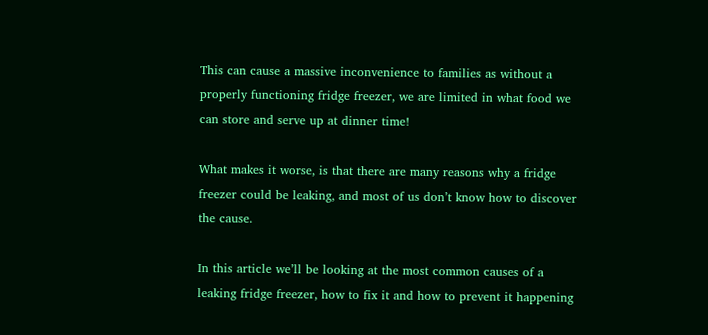This can cause a massive inconvenience to families as without a properly functioning fridge freezer, we are limited in what food we can store and serve up at dinner time!

What makes it worse, is that there are many reasons why a fridge freezer could be leaking, and most of us don’t know how to discover the cause.

In this article we’ll be looking at the most common causes of a leaking fridge freezer, how to fix it and how to prevent it happening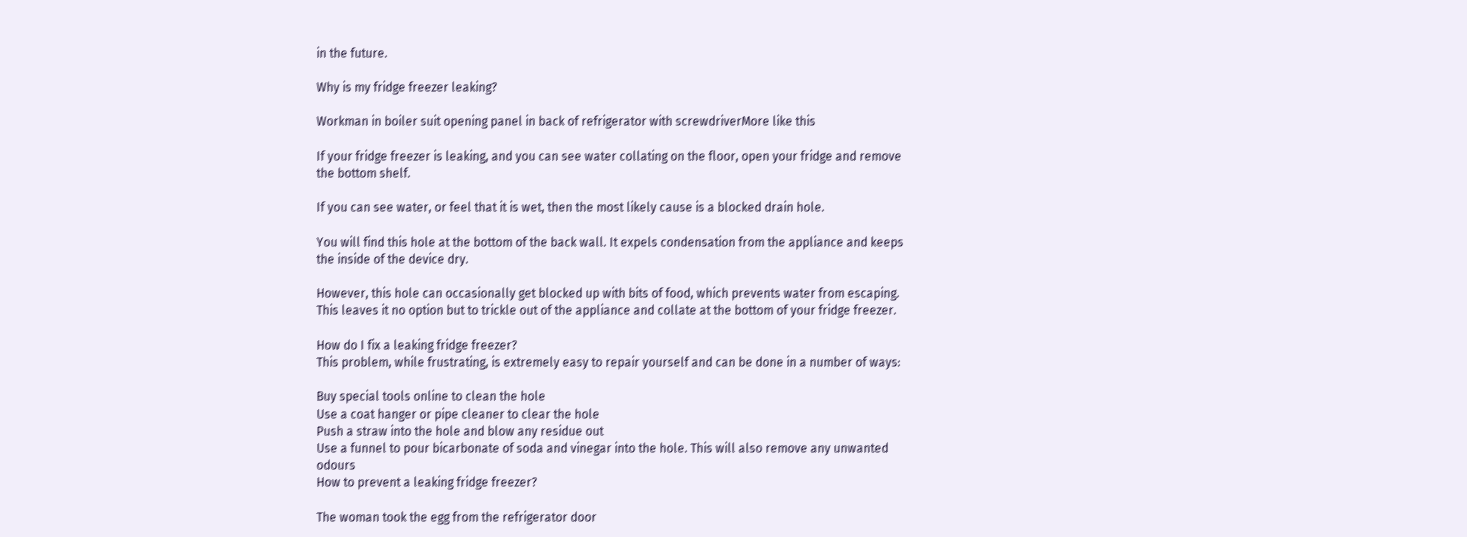in the future.

Why is my fridge freezer leaking?

Workman in boiler suit opening panel in back of refrigerator with screwdriverMore like this

If your fridge freezer is leaking, and you can see water collating on the floor, open your fridge and remove the bottom shelf.

If you can see water, or feel that it is wet, then the most likely cause is a blocked drain hole.

You will find this hole at the bottom of the back wall. It expels condensation from the appliance and keeps the inside of the device dry.

However, this hole can occasionally get blocked up with bits of food, which prevents water from escaping. This leaves it no option but to trickle out of the appliance and collate at the bottom of your fridge freezer.

How do I fix a leaking fridge freezer?
This problem, while frustrating, is extremely easy to repair yourself and can be done in a number of ways:

Buy special tools online to clean the hole
Use a coat hanger or pipe cleaner to clear the hole
Push a straw into the hole and blow any residue out
Use a funnel to pour bicarbonate of soda and vinegar into the hole. This will also remove any unwanted odours
How to prevent a leaking fridge freezer?

The woman took the egg from the refrigerator door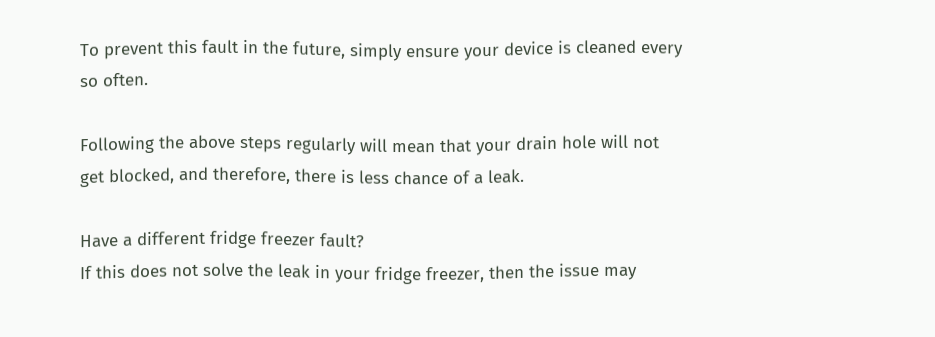To prevent this fault in the future, simply ensure your device is cleaned every so often.

Following the above steps regularly will mean that your drain hole will not get blocked, and therefore, there is less chance of a leak.

Have a different fridge freezer fault?
If this does not solve the leak in your fridge freezer, then the issue may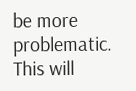be more problematic. This will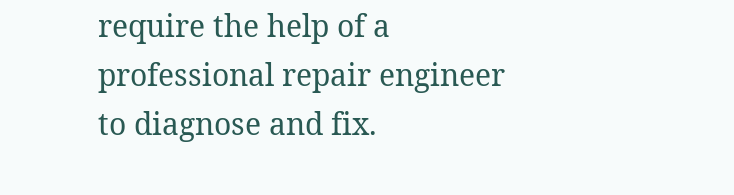require the help of a professional repair engineer to diagnose and fix.